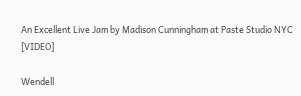An Excellent Live Jam by Madison Cunningham at Paste Studio NYC [VIDEO]

Wendell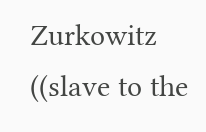Zurkowitz ((slave to the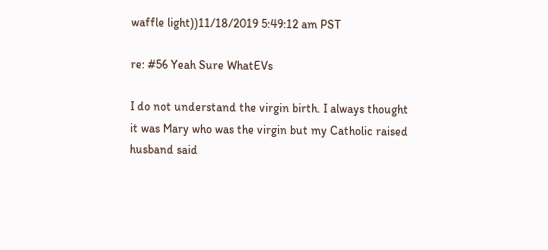waffle light))11/18/2019 5:49:12 am PST

re: #56 Yeah Sure WhatEVs

I do not understand the virgin birth. I always thought it was Mary who was the virgin but my Catholic raised husband said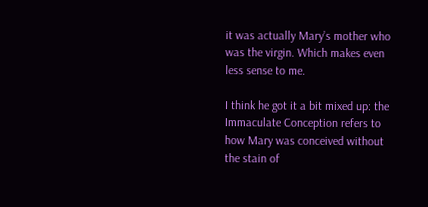it was actually Mary’s mother who was the virgin. Which makes even less sense to me.

I think he got it a bit mixed up: the Immaculate Conception refers to how Mary was conceived without the stain of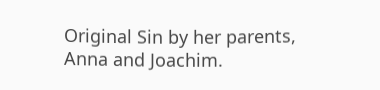Original Sin by her parents, Anna and Joachim.